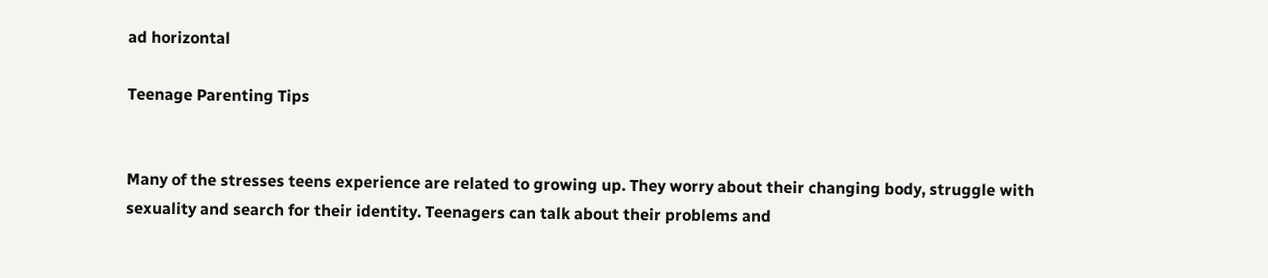ad horizontal

Teenage Parenting Tips


Many of the stresses teens experience are related to growing up. They worry about their changing body, struggle with sexuality and search for their identity. Teenagers can talk about their problems and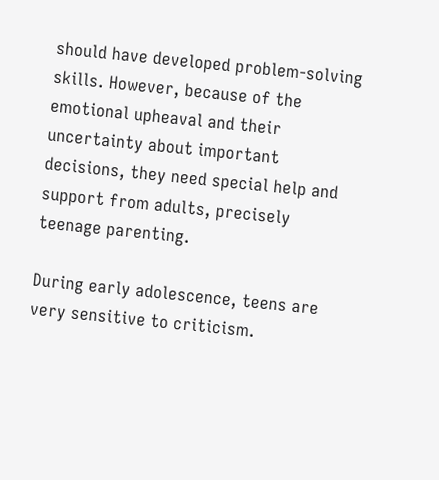should have developed problem-solving skills. However, because of the emotional upheaval and their uncertainty about important decisions, they need special help and support from adults, precisely teenage parenting.

During early adolescence, teens are very sensitive to criticism.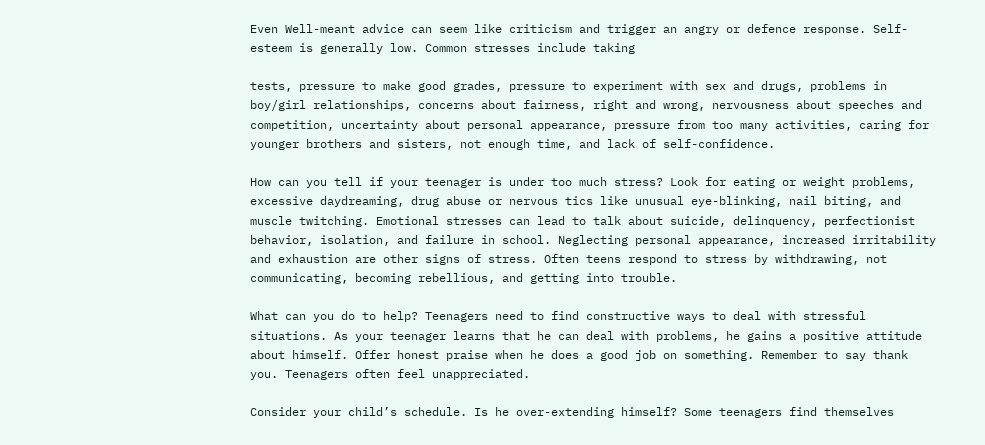Even Well-meant advice can seem like criticism and trigger an angry or defence response. Self-esteem is generally low. Common stresses include taking

tests, pressure to make good grades, pressure to experiment with sex and drugs, problems in boy/girl relationships, concerns about fairness, right and wrong, nervousness about speeches and competition, uncertainty about personal appearance, pressure from too many activities, caring for younger brothers and sisters, not enough time, and lack of self-confidence.

How can you tell if your teenager is under too much stress? Look for eating or weight problems, excessive daydreaming, drug abuse or nervous tics like unusual eye-blinking, nail biting, and muscle twitching. Emotional stresses can lead to talk about suicide, delinquency, perfectionist behavior, isolation, and failure in school. Neglecting personal appearance, increased irritability and exhaustion are other signs of stress. Often teens respond to stress by withdrawing, not communicating, becoming rebellious, and getting into trouble.

What can you do to help? Teenagers need to find constructive ways to deal with stressful situations. As your teenager learns that he can deal with problems, he gains a positive attitude about himself. Offer honest praise when he does a good job on something. Remember to say thank you. Teenagers often feel unappreciated.

Consider your child’s schedule. Is he over-extending himself? Some teenagers find themselves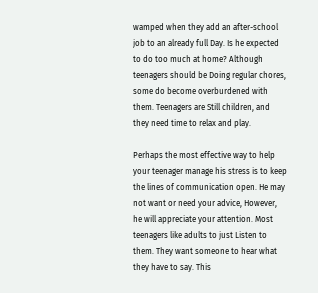wamped when they add an after-school job to an already full Day. Is he expected to do too much at home? Although teenagers should be Doing regular chores, some do become overburdened with them. Teenagers are Still children, and they need time to relax and play.

Perhaps the most effective way to help your teenager manage his stress is to keep the lines of communication open. He may not want or need your advice, However, he will appreciate your attention. Most teenagers like adults to just Listen to them. They want someone to hear what they have to say. This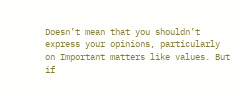Doesn’t mean that you shouldn’t express your opinions, particularly on Important matters like values. But if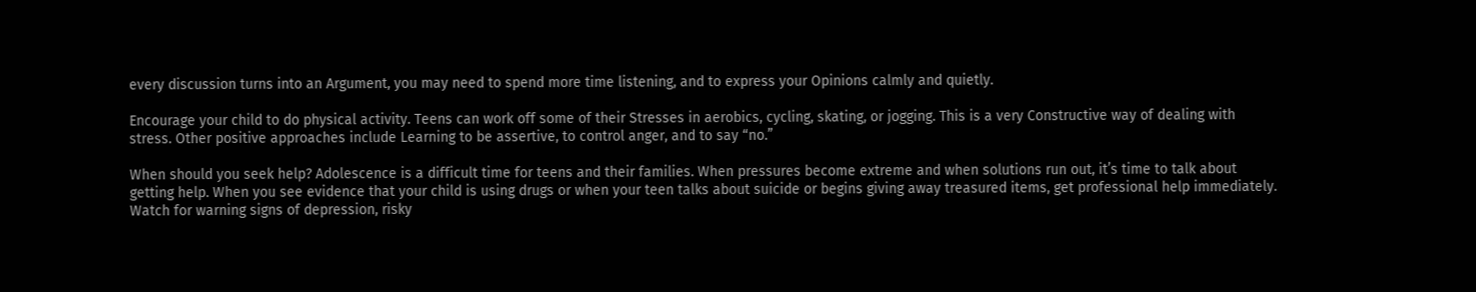every discussion turns into an Argument, you may need to spend more time listening, and to express your Opinions calmly and quietly.

Encourage your child to do physical activity. Teens can work off some of their Stresses in aerobics, cycling, skating, or jogging. This is a very Constructive way of dealing with stress. Other positive approaches include Learning to be assertive, to control anger, and to say “no.”

When should you seek help? Adolescence is a difficult time for teens and their families. When pressures become extreme and when solutions run out, it’s time to talk about getting help. When you see evidence that your child is using drugs or when your teen talks about suicide or begins giving away treasured items, get professional help immediately. Watch for warning signs of depression, risky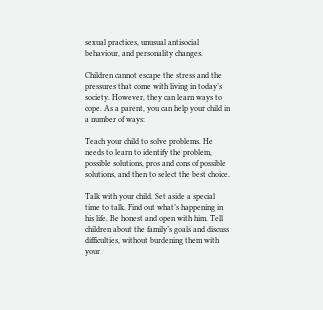sexual practices, unusual antisocial behaviour, and personality changes.

Children cannot escape the stress and the pressures that come with living in today’s society. However, they can learn ways to cope. As a parent, you can help your child in a number of ways:

Teach your child to solve problems. He needs to learn to identify the problem, possible solutions, pros and cons of possible solutions, and then to select the best choice.

Talk with your child. Set aside a special time to talk. Find out what’s happening in his life. Be honest and open with him. Tell children about the family’s goals and discuss difficulties, without burdening them with your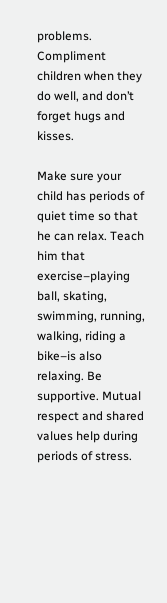problems. Compliment children when they do well, and don’t forget hugs and kisses.

Make sure your child has periods of quiet time so that he can relax. Teach him that exercise–playing ball, skating, swimming, running, walking, riding a bike–is also relaxing. Be supportive. Mutual respect and shared values help during periods of stress.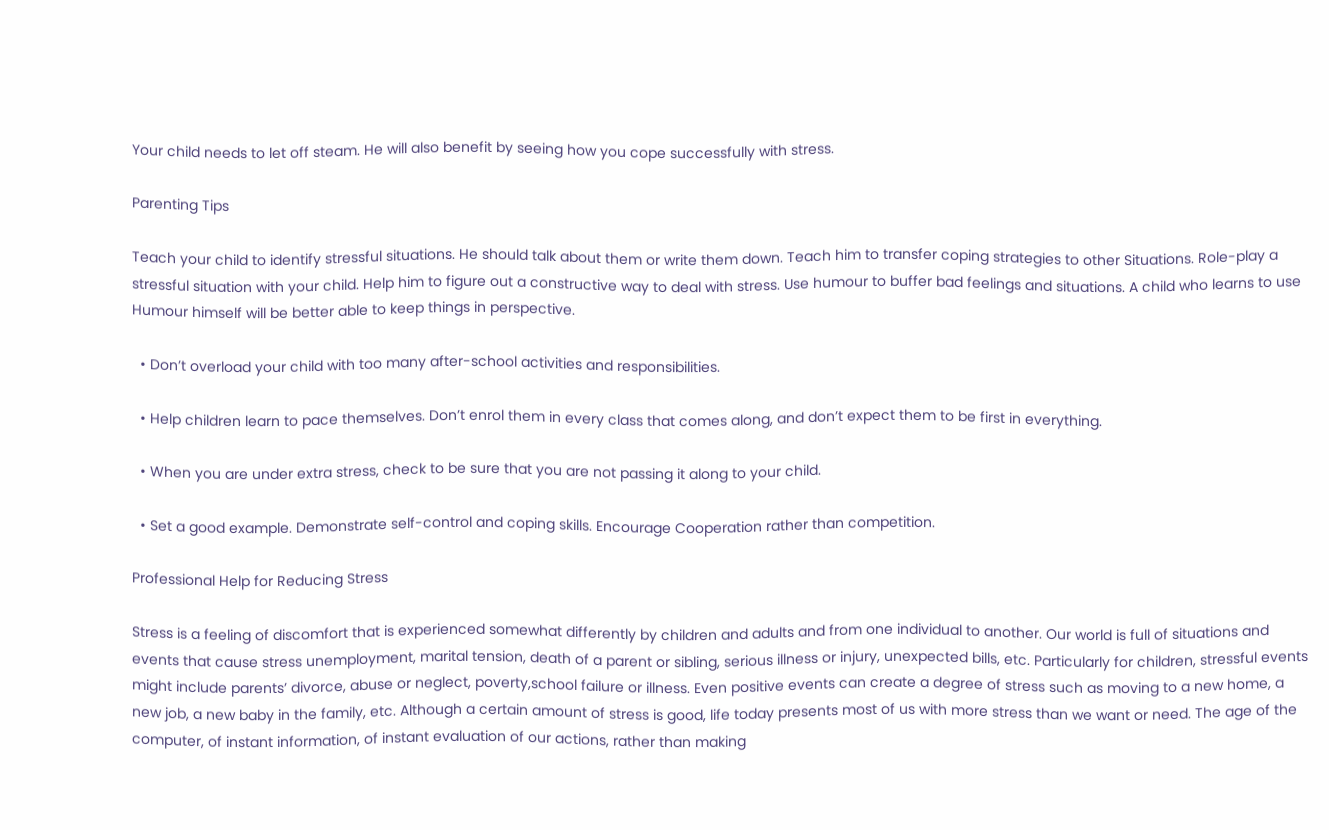Your child needs to let off steam. He will also benefit by seeing how you cope successfully with stress.

Parenting Tips

Teach your child to identify stressful situations. He should talk about them or write them down. Teach him to transfer coping strategies to other Situations. Role-play a stressful situation with your child. Help him to figure out a constructive way to deal with stress. Use humour to buffer bad feelings and situations. A child who learns to use Humour himself will be better able to keep things in perspective.

  • Don’t overload your child with too many after-school activities and responsibilities.

  • Help children learn to pace themselves. Don’t enrol them in every class that comes along, and don’t expect them to be first in everything.

  • When you are under extra stress, check to be sure that you are not passing it along to your child.

  • Set a good example. Demonstrate self-control and coping skills. Encourage Cooperation rather than competition.

Professional Help for Reducing Stress

Stress is a feeling of discomfort that is experienced somewhat differently by children and adults and from one individual to another. Our world is full of situations and events that cause stress unemployment, marital tension, death of a parent or sibling, serious illness or injury, unexpected bills, etc. Particularly for children, stressful events might include parents’ divorce, abuse or neglect, poverty,school failure or illness. Even positive events can create a degree of stress such as moving to a new home, a new job, a new baby in the family, etc. Although a certain amount of stress is good, life today presents most of us with more stress than we want or need. The age of the computer, of instant information, of instant evaluation of our actions, rather than making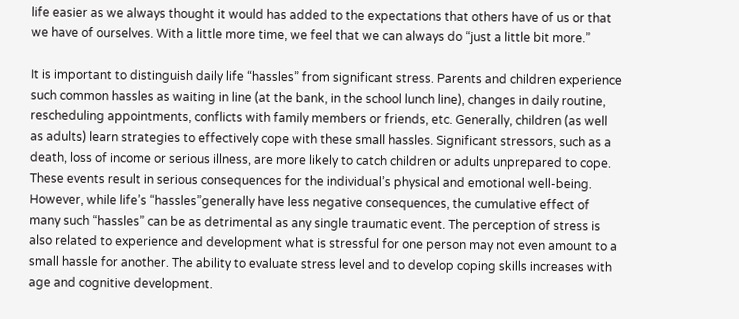life easier as we always thought it would has added to the expectations that others have of us or that we have of ourselves. With a little more time, we feel that we can always do “just a little bit more.”

It is important to distinguish daily life “hassles” from significant stress. Parents and children experience such common hassles as waiting in line (at the bank, in the school lunch line), changes in daily routine, rescheduling appointments, conflicts with family members or friends, etc. Generally, children (as well as adults) learn strategies to effectively cope with these small hassles. Significant stressors, such as a death, loss of income or serious illness, are more likely to catch children or adults unprepared to cope. These events result in serious consequences for the individual’s physical and emotional well-being. However, while life’s “hassles”generally have less negative consequences, the cumulative effect of many such “hassles” can be as detrimental as any single traumatic event. The perception of stress is also related to experience and development what is stressful for one person may not even amount to a small hassle for another. The ability to evaluate stress level and to develop coping skills increases with age and cognitive development.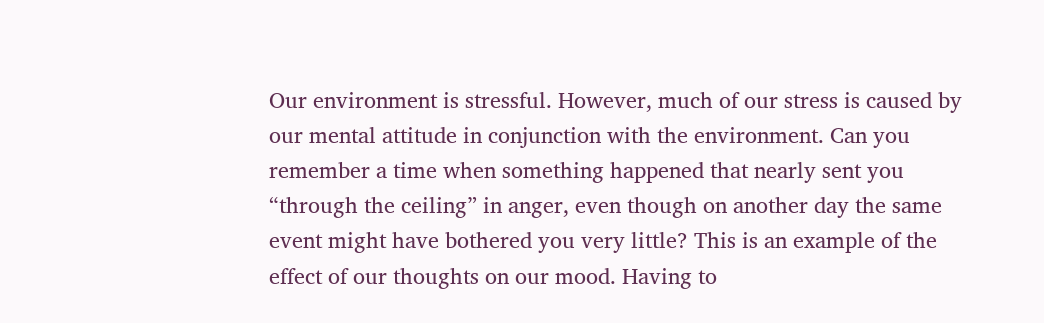Our environment is stressful. However, much of our stress is caused by our mental attitude in conjunction with the environment. Can you remember a time when something happened that nearly sent you “through the ceiling” in anger, even though on another day the same event might have bothered you very little? This is an example of the effect of our thoughts on our mood. Having to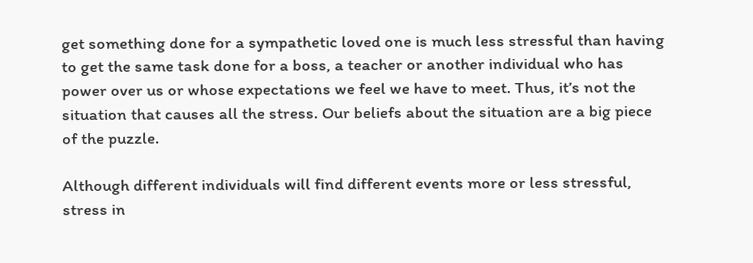get something done for a sympathetic loved one is much less stressful than having to get the same task done for a boss, a teacher or another individual who has power over us or whose expectations we feel we have to meet. Thus, it’s not the situation that causes all the stress. Our beliefs about the situation are a big piece of the puzzle.

Although different individuals will find different events more or less stressful, stress in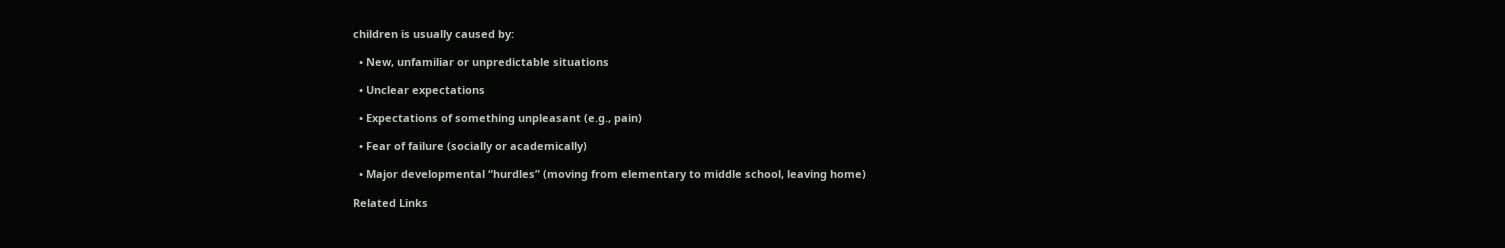children is usually caused by:

  • New, unfamiliar or unpredictable situations

  • Unclear expectations

  • Expectations of something unpleasant (e.g., pain)

  • Fear of failure (socially or academically)

  • Major developmental “hurdles” (moving from elementary to middle school, leaving home)

Related Links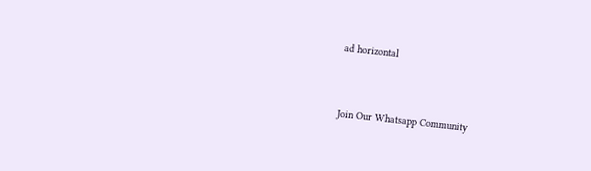ad horizontal


Join Our Whatsapp Community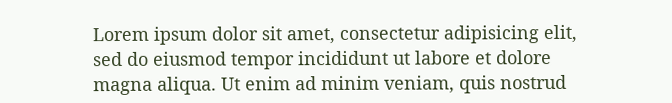Lorem ipsum dolor sit amet, consectetur adipisicing elit, sed do eiusmod tempor incididunt ut labore et dolore magna aliqua. Ut enim ad minim veniam, quis nostrud